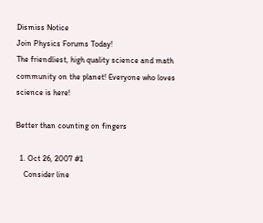Dismiss Notice
Join Physics Forums Today!
The friendliest, high quality science and math community on the planet! Everyone who loves science is here!

Better than counting on fingers

  1. Oct 26, 2007 #1
    Consider line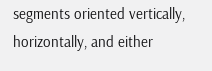segments oriented vertically, horizontally, and either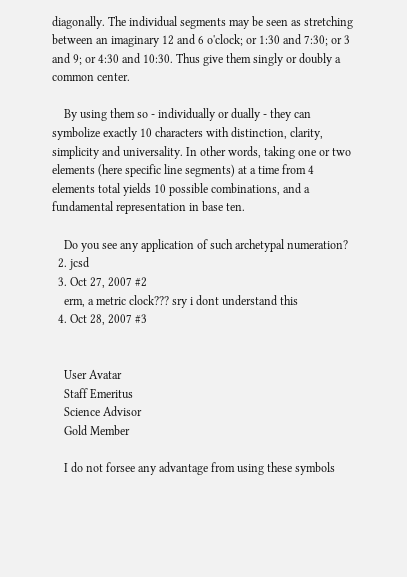diagonally. The individual segments may be seen as stretching between an imaginary 12 and 6 o'clock; or 1:30 and 7:30; or 3 and 9; or 4:30 and 10:30. Thus give them singly or doubly a common center.

    By using them so - individually or dually - they can symbolize exactly 10 characters with distinction, clarity, simplicity and universality. In other words, taking one or two elements (here specific line segments) at a time from 4 elements total yields 10 possible combinations, and a fundamental representation in base ten.

    Do you see any application of such archetypal numeration?
  2. jcsd
  3. Oct 27, 2007 #2
    erm, a metric clock??? sry i dont understand this
  4. Oct 28, 2007 #3


    User Avatar
    Staff Emeritus
    Science Advisor
    Gold Member

    I do not forsee any advantage from using these symbols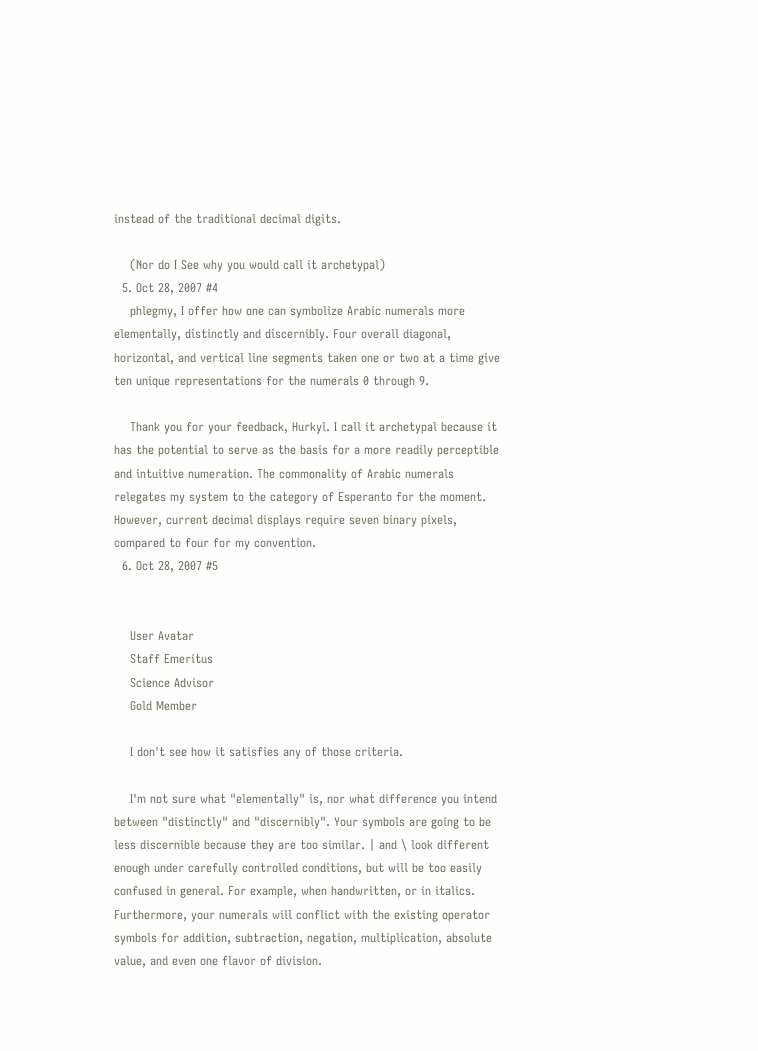instead of the traditional decimal digits.

    (Nor do I See why you would call it archetypal)
  5. Oct 28, 2007 #4
    phlegmy, I offer how one can symbolize Arabic numerals more elementally, distinctly and discernibly. Four overall diagonal, horizontal, and vertical line segments taken one or two at a time give ten unique representations for the numerals 0 through 9.

    Thank you for your feedback, Hurkyl. I call it archetypal because it has the potential to serve as the basis for a more readily perceptible and intuitive numeration. The commonality of Arabic numerals relegates my system to the category of Esperanto for the moment. However, current decimal displays require seven binary pixels, compared to four for my convention.
  6. Oct 28, 2007 #5


    User Avatar
    Staff Emeritus
    Science Advisor
    Gold Member

    I don't see how it satisfies any of those criteria.

    I'm not sure what "elementally" is, nor what difference you intend between "distinctly" and "discernibly". Your symbols are going to be less discernible because they are too similar. | and \ look different enough under carefully controlled conditions, but will be too easily confused in general. For example, when handwritten, or in italics. Furthermore, your numerals will conflict with the existing operator symbols for addition, subtraction, negation, multiplication, absolute value, and even one flavor of division.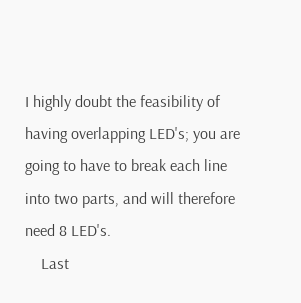I highly doubt the feasibility of having overlapping LED's; you are going to have to break each line into two parts, and will therefore need 8 LED's.
    Last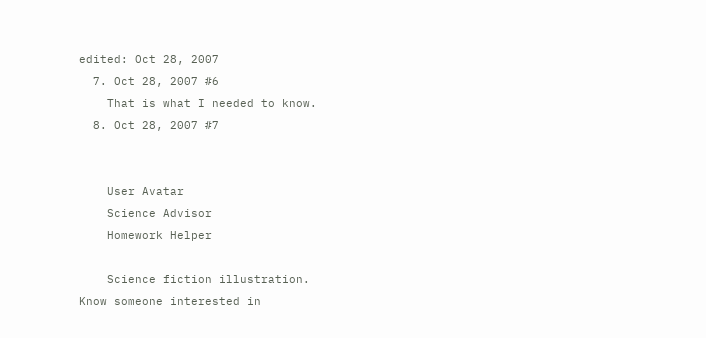edited: Oct 28, 2007
  7. Oct 28, 2007 #6
    That is what I needed to know.
  8. Oct 28, 2007 #7


    User Avatar
    Science Advisor
    Homework Helper

    Science fiction illustration.
Know someone interested in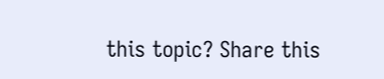this topic? Share this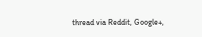thread via Reddit, Google+,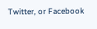Twitter, or Facebook